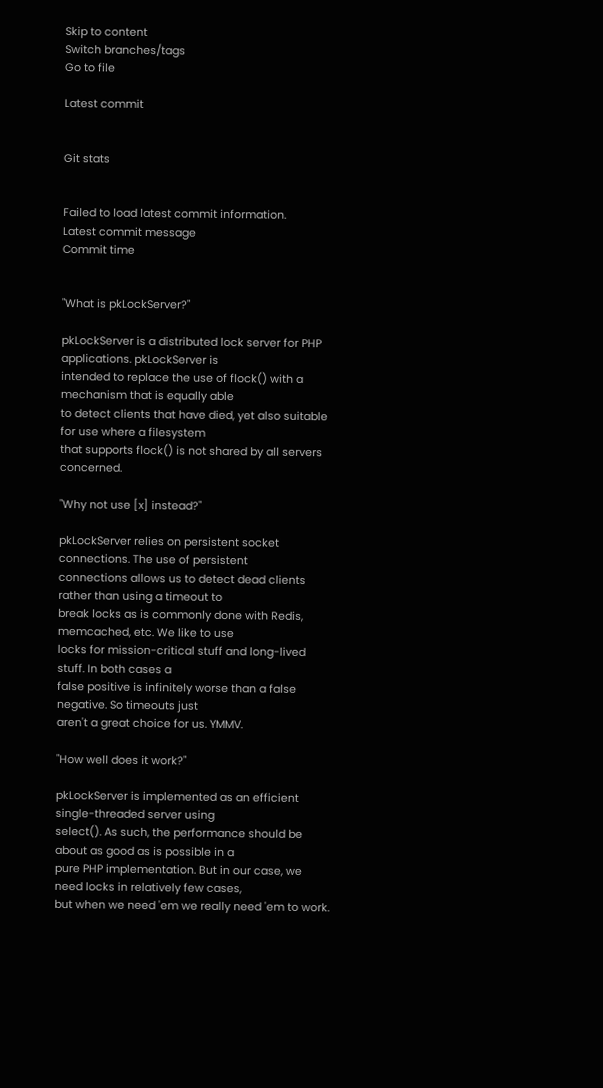Skip to content
Switch branches/tags
Go to file

Latest commit


Git stats


Failed to load latest commit information.
Latest commit message
Commit time


"What is pkLockServer?"

pkLockServer is a distributed lock server for PHP applications. pkLockServer is
intended to replace the use of flock() with a mechanism that is equally able
to detect clients that have died, yet also suitable for use where a filesystem
that supports flock() is not shared by all servers concerned.

"Why not use [x] instead?"

pkLockServer relies on persistent socket connections. The use of persistent
connections allows us to detect dead clients rather than using a timeout to
break locks as is commonly done with Redis, memcached, etc. We like to use
locks for mission-critical stuff and long-lived stuff. In both cases a
false positive is infinitely worse than a false negative. So timeouts just
aren't a great choice for us. YMMV.

"How well does it work?"

pkLockServer is implemented as an efficient single-threaded server using
select(). As such, the performance should be about as good as is possible in a
pure PHP implementation. But in our case, we need locks in relatively few cases,
but when we need 'em we really need 'em to work.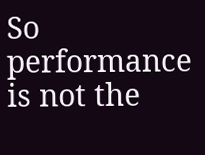So performance is not the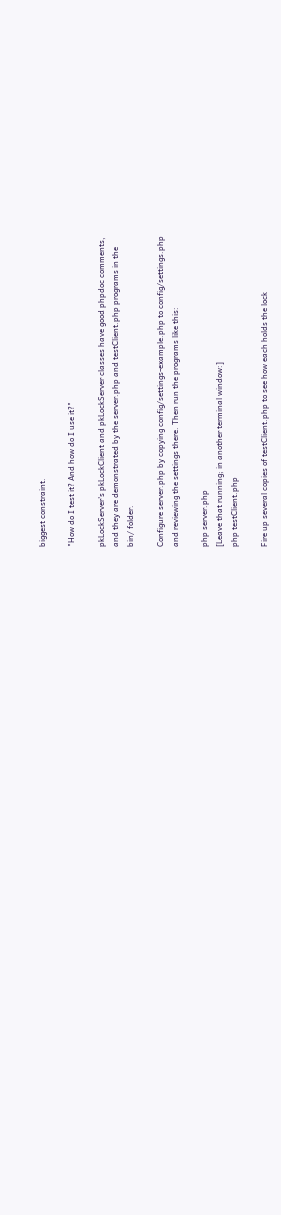biggest constraint.

"How do I test it? And how do I use it?"

pkLockServer's pkLockClient and pkLockServer classes have good phpdoc comments,
and they are demonstrated by the server.php and testClient.php programs in the
bin/ folder.

Configure server.php by copying config/settings-example.php to config/settings.php
and reviewing the settings there. Then run the programs like this:

php server.php
[Leave that running; in another terminal window:]
php testClient.php

Fire up several copies of testClient.php to see how each holds the lock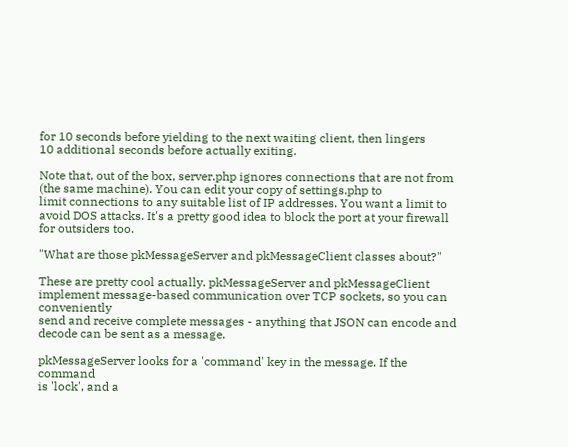for 10 seconds before yielding to the next waiting client, then lingers
10 additional seconds before actually exiting.

Note that, out of the box, server.php ignores connections that are not from (the same machine). You can edit your copy of settings.php to
limit connections to any suitable list of IP addresses. You want a limit to
avoid DOS attacks. It's a pretty good idea to block the port at your firewall
for outsiders too.

"What are those pkMessageServer and pkMessageClient classes about?"

These are pretty cool actually. pkMessageServer and pkMessageClient
implement message-based communication over TCP sockets, so you can conveniently
send and receive complete messages - anything that JSON can encode and
decode can be sent as a message.

pkMessageServer looks for a 'command' key in the message. If the command
is 'lock', and a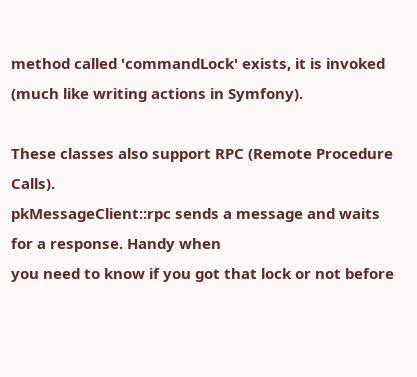method called 'commandLock' exists, it is invoked
(much like writing actions in Symfony).

These classes also support RPC (Remote Procedure Calls).
pkMessageClient::rpc sends a message and waits for a response. Handy when
you need to know if you got that lock or not before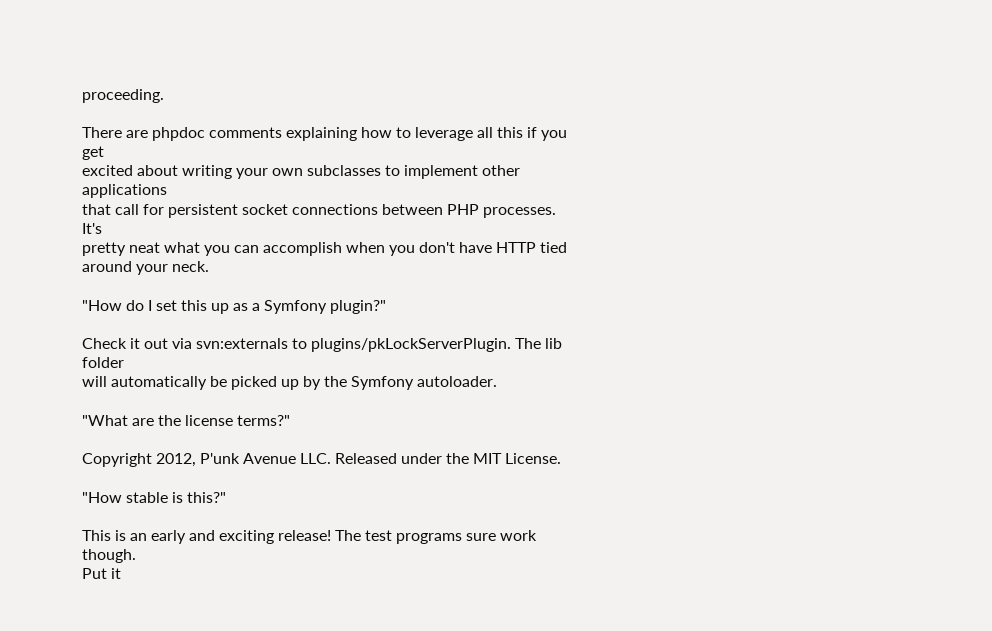proceeding.

There are phpdoc comments explaining how to leverage all this if you get
excited about writing your own subclasses to implement other applications
that call for persistent socket connections between PHP processes. It's
pretty neat what you can accomplish when you don't have HTTP tied
around your neck.

"How do I set this up as a Symfony plugin?"

Check it out via svn:externals to plugins/pkLockServerPlugin. The lib folder
will automatically be picked up by the Symfony autoloader.

"What are the license terms?"

Copyright 2012, P'unk Avenue LLC. Released under the MIT License.

"How stable is this?"

This is an early and exciting release! The test programs sure work though.
Put it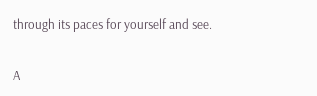through its paces for yourself and see.


A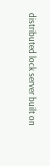distributed lock server built on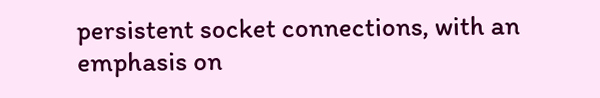persistent socket connections, with an emphasis on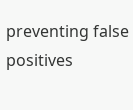preventing false positives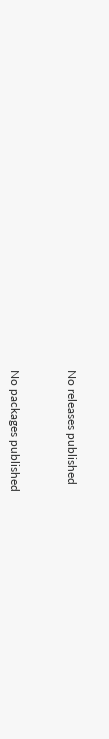No releases published


No packages published